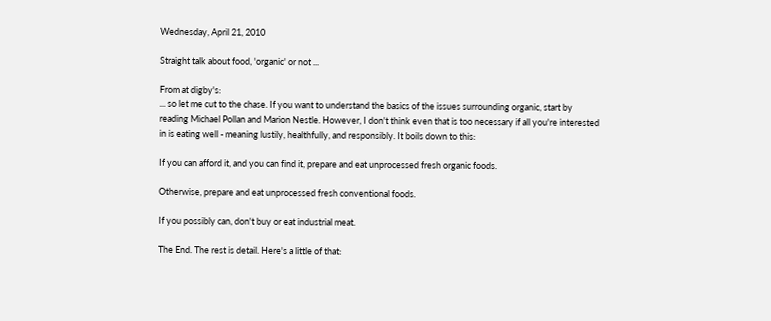Wednesday, April 21, 2010

Straight talk about food, 'organic' or not ...

From at digby's:
... so let me cut to the chase. If you want to understand the basics of the issues surrounding organic, start by reading Michael Pollan and Marion Nestle. However, I don't think even that is too necessary if all you're interested in is eating well - meaning lustily, healthfully, and responsibly. It boils down to this:

If you can afford it, and you can find it, prepare and eat unprocessed fresh organic foods.

Otherwise, prepare and eat unprocessed fresh conventional foods.

If you possibly can, don't buy or eat industrial meat.

The End. The rest is detail. Here's a little of that: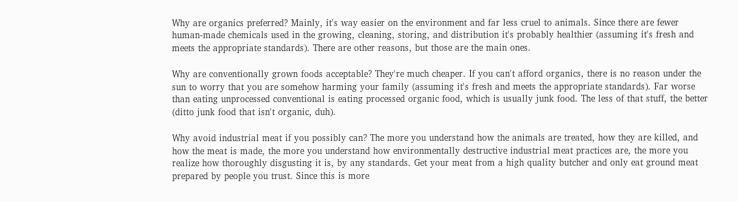Why are organics preferred? Mainly, it's way easier on the environment and far less cruel to animals. Since there are fewer human-made chemicals used in the growing, cleaning, storing, and distribution it's probably healthier (assuming it's fresh and meets the appropriate standards). There are other reasons, but those are the main ones.

Why are conventionally grown foods acceptable? They're much cheaper. If you can't afford organics, there is no reason under the sun to worry that you are somehow harming your family (assuming it's fresh and meets the appropriate standards). Far worse than eating unprocessed conventional is eating processed organic food, which is usually junk food. The less of that stuff, the better (ditto junk food that isn't organic, duh).

Why avoid industrial meat if you possibly can? The more you understand how the animals are treated, how they are killed, and how the meat is made, the more you understand how environmentally destructive industrial meat practices are, the more you realize how thoroughly disgusting it is, by any standards. Get your meat from a high quality butcher and only eat ground meat prepared by people you trust. Since this is more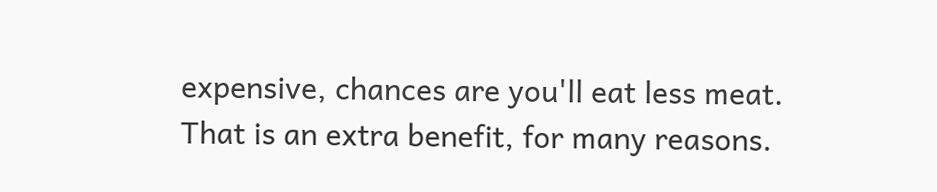expensive, chances are you'll eat less meat. That is an extra benefit, for many reasons.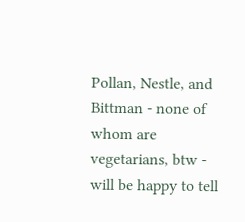Pollan, Nestle, and Bittman - none of whom are vegetarians, btw - will be happy to tell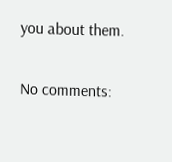you about them.

No comments: